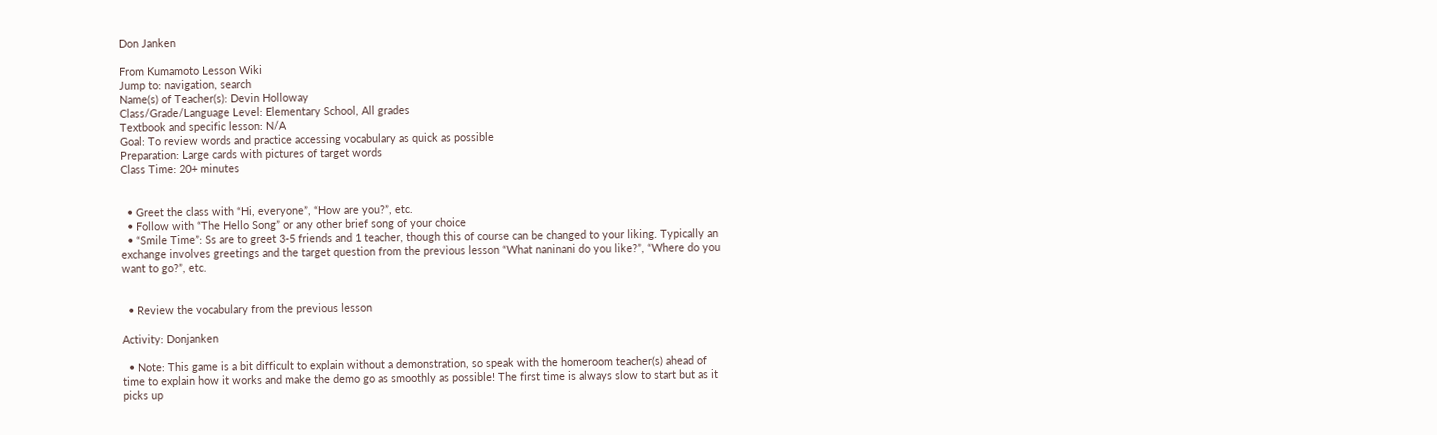Don Janken

From Kumamoto Lesson Wiki
Jump to: navigation, search
Name(s) of Teacher(s): Devin Holloway
Class/Grade/Language Level: Elementary School, All grades
Textbook and specific lesson: N/A
Goal: To review words and practice accessing vocabulary as quick as possible
Preparation: Large cards with pictures of target words
Class Time: 20+ minutes


  • Greet the class with “Hi, everyone”, “How are you?”, etc.
  • Follow with “The Hello Song” or any other brief song of your choice
  • “Smile Time”: Ss are to greet 3-5 friends and 1 teacher, though this of course can be changed to your liking. Typically an exchange involves greetings and the target question from the previous lesson “What naninani do you like?”, “Where do you want to go?”, etc.


  • Review the vocabulary from the previous lesson

Activity: Donjanken

  • Note: This game is a bit difficult to explain without a demonstration, so speak with the homeroom teacher(s) ahead of time to explain how it works and make the demo go as smoothly as possible! The first time is always slow to start but as it picks up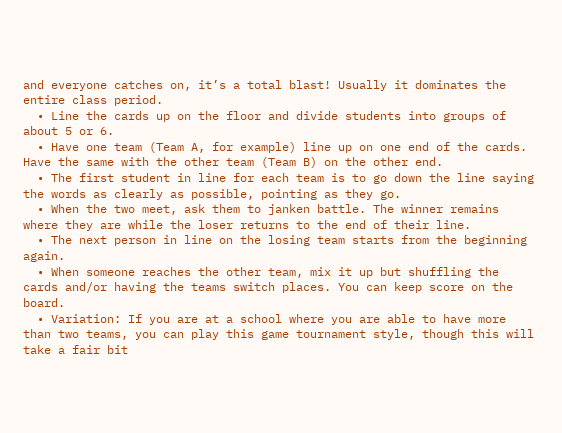and everyone catches on, it’s a total blast! Usually it dominates the entire class period.
  • Line the cards up on the floor and divide students into groups of about 5 or 6.
  • Have one team (Team A, for example) line up on one end of the cards. Have the same with the other team (Team B) on the other end.
  • The first student in line for each team is to go down the line saying the words as clearly as possible, pointing as they go.
  • When the two meet, ask them to janken battle. The winner remains where they are while the loser returns to the end of their line.
  • The next person in line on the losing team starts from the beginning again.
  • When someone reaches the other team, mix it up but shuffling the cards and/or having the teams switch places. You can keep score on the board.
  • Variation: If you are at a school where you are able to have more than two teams, you can play this game tournament style, though this will take a fair bit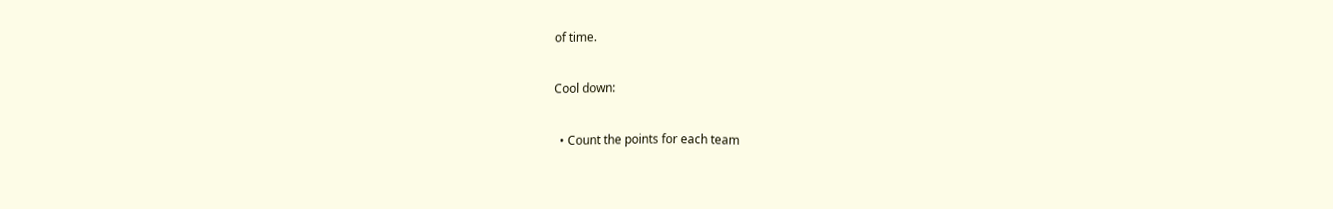of time.

Cool down:

  • Count the points for each team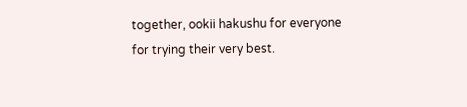together, ookii hakushu for everyone for trying their very best.